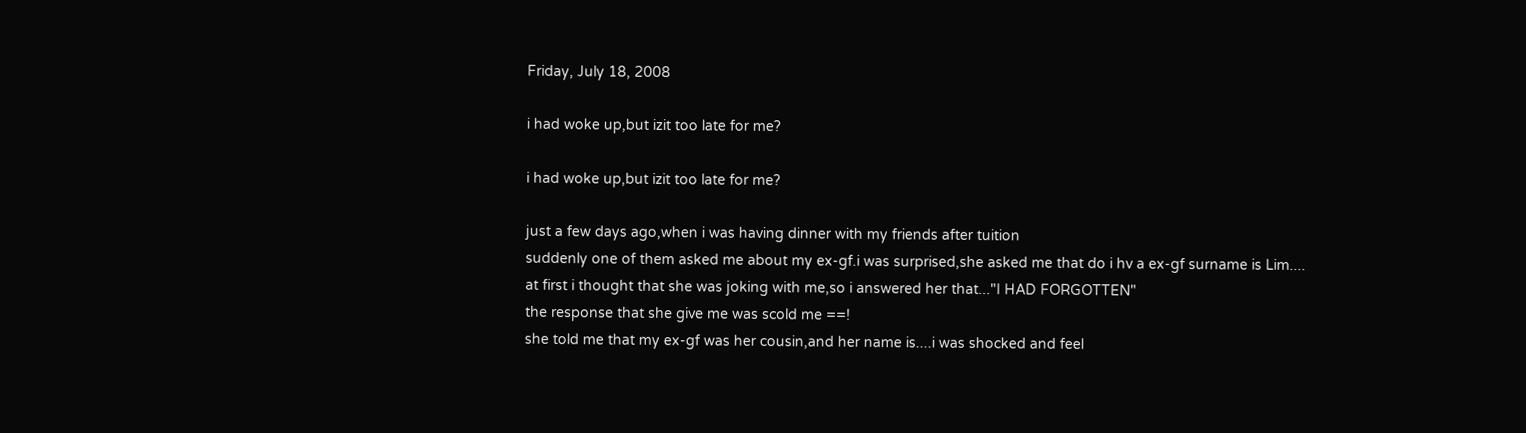Friday, July 18, 2008

i had woke up,but izit too late for me?

i had woke up,but izit too late for me?

just a few days ago,when i was having dinner with my friends after tuition
suddenly one of them asked me about my ex-gf.i was surprised,she asked me that do i hv a ex-gf surname is Lim....
at first i thought that she was joking with me,so i answered her that..."I HAD FORGOTTEN"
the response that she give me was scold me ==!
she told me that my ex-gf was her cousin,and her name is....i was shocked and feel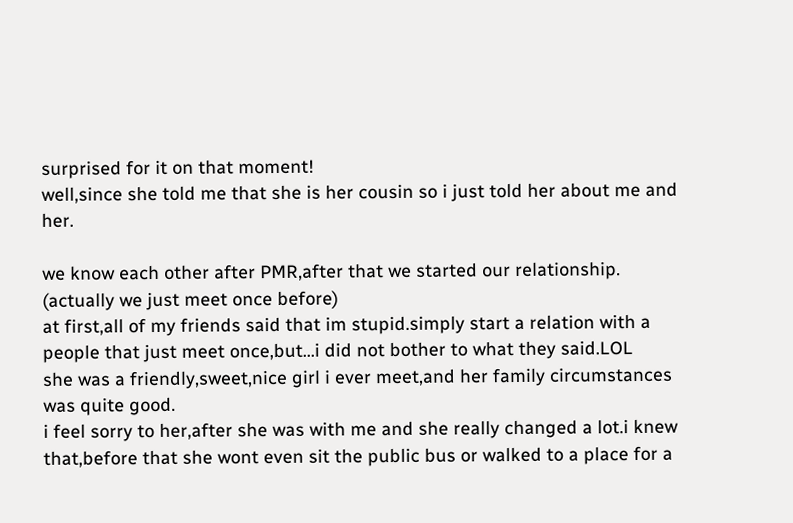surprised for it on that moment!
well,since she told me that she is her cousin so i just told her about me and her.

we know each other after PMR,after that we started our relationship.
(actually we just meet once before)
at first,all of my friends said that im stupid.simply start a relation with a people that just meet once,but...i did not bother to what they said.LOL
she was a friendly,sweet,nice girl i ever meet,and her family circumstances was quite good.
i feel sorry to her,after she was with me and she really changed a lot.i knew that,before that she wont even sit the public bus or walked to a place for a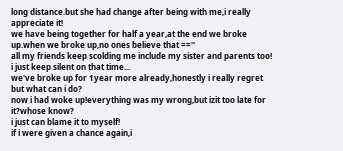long distance.but she had change after being with me,i really appreciate it!
we have being together for half a year,at the end we broke up.when we broke up,no ones believe that ==''
all my friends keep scolding me include my sister and parents too!
i just keep silent on that time...
we've broke up for 1year more already,honestly i really regret but what can i do?
now i had woke up!everything was my wrong,but izit too late for it?whose know?
i just can blame it to myself!
if i were given a chance again,i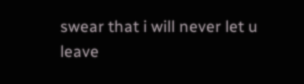swear that i will never let u leave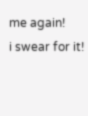me again!
i swear for it!